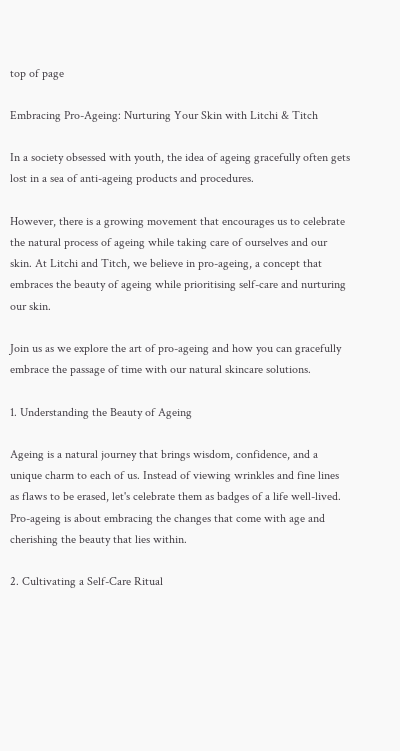top of page

Embracing Pro-Ageing: Nurturing Your Skin with Litchi & Titch

In a society obsessed with youth, the idea of ageing gracefully often gets lost in a sea of anti-ageing products and procedures.

However, there is a growing movement that encourages us to celebrate the natural process of ageing while taking care of ourselves and our skin. At Litchi and Titch, we believe in pro-ageing, a concept that embraces the beauty of ageing while prioritising self-care and nurturing our skin.

Join us as we explore the art of pro-ageing and how you can gracefully embrace the passage of time with our natural skincare solutions.

1. Understanding the Beauty of Ageing

Ageing is a natural journey that brings wisdom, confidence, and a unique charm to each of us. Instead of viewing wrinkles and fine lines as flaws to be erased, let's celebrate them as badges of a life well-lived. Pro-ageing is about embracing the changes that come with age and cherishing the beauty that lies within.

2. Cultivating a Self-Care Ritual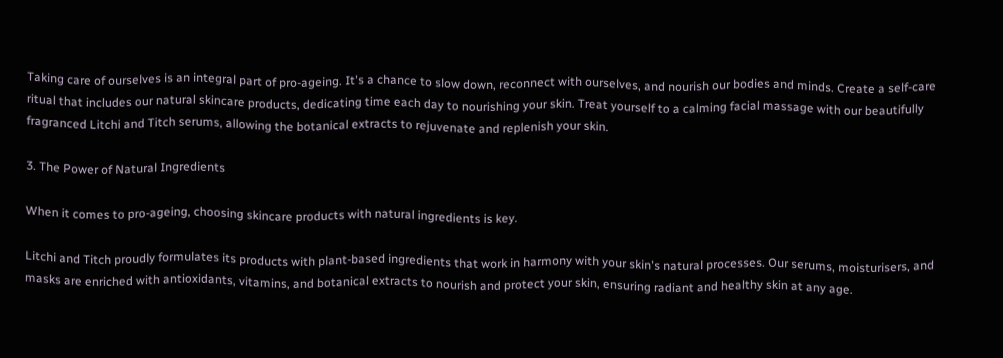Taking care of ourselves is an integral part of pro-ageing. It's a chance to slow down, reconnect with ourselves, and nourish our bodies and minds. Create a self-care ritual that includes our natural skincare products, dedicating time each day to nourishing your skin. Treat yourself to a calming facial massage with our beautifully fragranced Litchi and Titch serums, allowing the botanical extracts to rejuvenate and replenish your skin.

3. The Power of Natural Ingredients

When it comes to pro-ageing, choosing skincare products with natural ingredients is key.

Litchi and Titch proudly formulates its products with plant-based ingredients that work in harmony with your skin's natural processes. Our serums, moisturisers, and masks are enriched with antioxidants, vitamins, and botanical extracts to nourish and protect your skin, ensuring radiant and healthy skin at any age.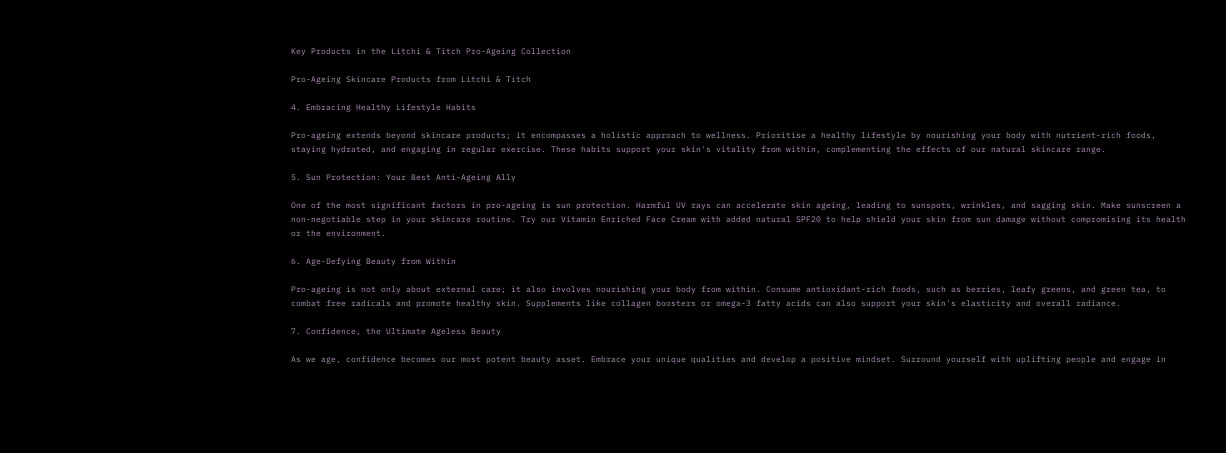Key Products in the Litchi & Titch Pro-Ageing Collection

Pro-Ageing Skincare Products from Litchi & Titch

4. Embracing Healthy Lifestyle Habits

Pro-ageing extends beyond skincare products; it encompasses a holistic approach to wellness. Prioritise a healthy lifestyle by nourishing your body with nutrient-rich foods, staying hydrated, and engaging in regular exercise. These habits support your skin's vitality from within, complementing the effects of our natural skincare range.

5. Sun Protection: Your Best Anti-Ageing Ally

One of the most significant factors in pro-ageing is sun protection. Harmful UV rays can accelerate skin ageing, leading to sunspots, wrinkles, and sagging skin. Make sunscreen a non-negotiable step in your skincare routine. Try our Vitamin Enriched Face Cream with added natural SPF20 to help shield your skin from sun damage without compromising its health or the environment.

6. Age-Defying Beauty from Within

Pro-ageing is not only about external care; it also involves nourishing your body from within. Consume antioxidant-rich foods, such as berries, leafy greens, and green tea, to combat free radicals and promote healthy skin. Supplements like collagen boosters or omega-3 fatty acids can also support your skin's elasticity and overall radiance.

7. Confidence, the Ultimate Ageless Beauty

As we age, confidence becomes our most potent beauty asset. Embrace your unique qualities and develop a positive mindset. Surround yourself with uplifting people and engage in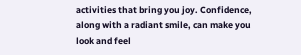activities that bring you joy. Confidence, along with a radiant smile, can make you look and feel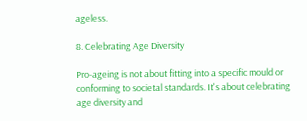ageless.

8. Celebrating Age Diversity

Pro-ageing is not about fitting into a specific mould or conforming to societal standards. It's about celebrating age diversity and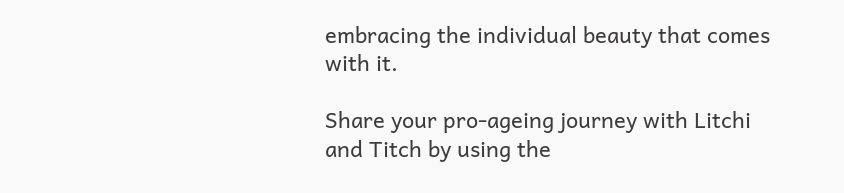embracing the individual beauty that comes with it.

Share your pro-ageing journey with Litchi and Titch by using the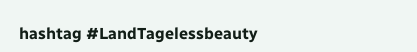hashtag #LandTagelessbeauty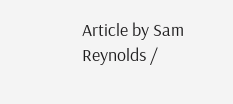Article by Sam Reynolds /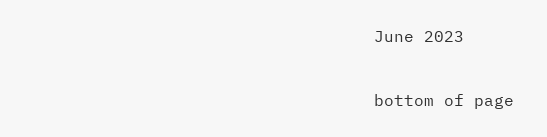June 2023

bottom of page